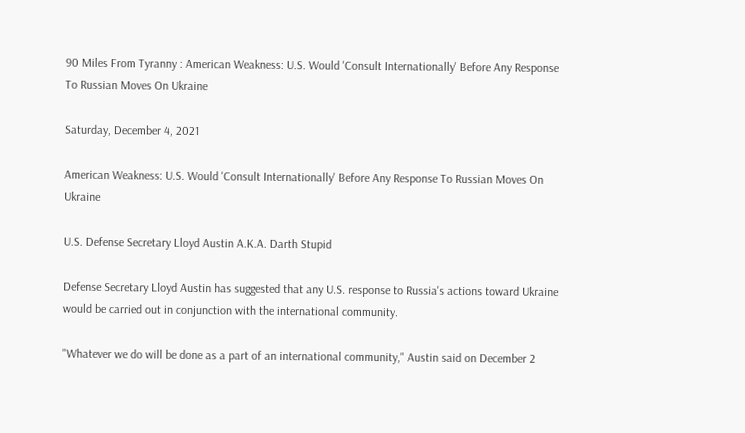90 Miles From Tyranny : American Weakness: U.S. Would 'Consult Internationally' Before Any Response To Russian Moves On Ukraine

Saturday, December 4, 2021

American Weakness: U.S. Would 'Consult Internationally' Before Any Response To Russian Moves On Ukraine

U.S. Defense Secretary Lloyd Austin A.K.A. Darth Stupid

Defense Secretary Lloyd Austin has suggested that any U.S. response to Russia's actions toward Ukraine would be carried out in conjunction with the international community.

"Whatever we do will be done as a part of an international community," Austin said on December 2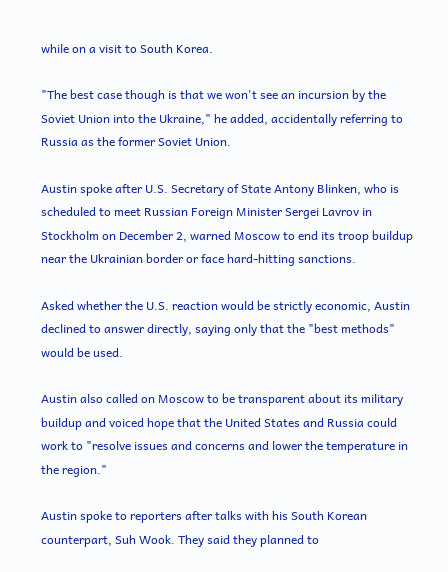while on a visit to South Korea.

"The best case though is that we won't see an incursion by the Soviet Union into the Ukraine," he added, accidentally referring to Russia as the former Soviet Union.

Austin spoke after U.S. Secretary of State Antony Blinken, who is scheduled to meet Russian Foreign Minister Sergei Lavrov in Stockholm on December 2, warned Moscow to end its troop buildup near the Ukrainian border or face hard-hitting sanctions.

Asked whether the U.S. reaction would be strictly economic, Austin declined to answer directly, saying only that the "best methods" would be used.

Austin also called on Moscow to be transparent about its military buildup and voiced hope that the United States and Russia could work to "resolve issues and concerns and lower the temperature in the region."

Austin spoke to reporters after talks with his South Korean counterpart, Suh Wook. They said they planned to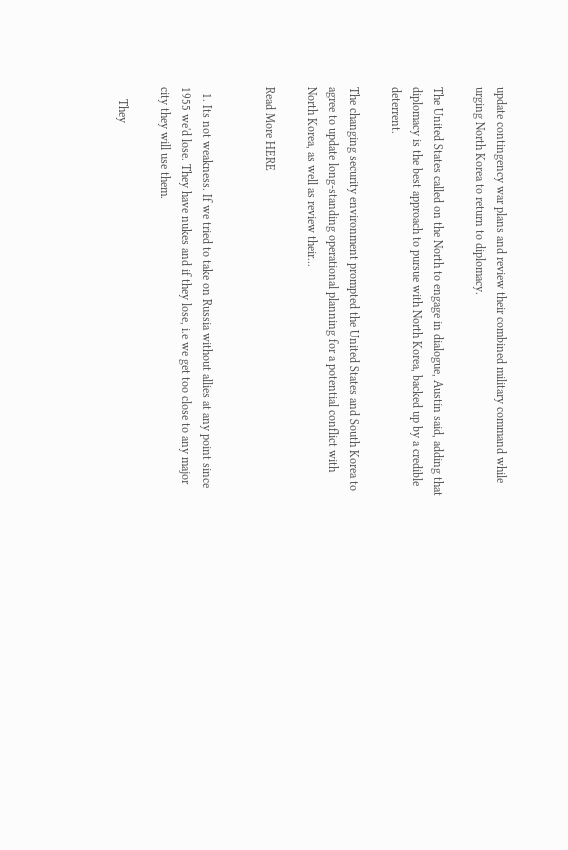update contingency war plans and review their combined military command while urging North Korea to return to diplomacy.

The United States called on the North to engage in dialogue, Austin said, adding that diplomacy is the best approach to pursue with North Korea, backed up by a credible deterrent.

The changing security environment prompted the United States and South Korea to agree to update long-standing operational planning for a potential conflict with North Korea, as well as review their...

Read More HERE


  1. Its not weakness. If we tried to take on Russia without allies at any point since 1955 we'd lose. They have nukes and if they lose, i.e we get too close to any major city they will use them.

    They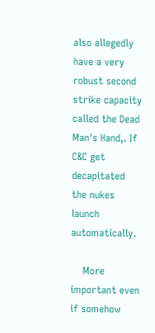also allegedly have a very robust second strike capacity called the Dead Man's Hand,. If C&C get decapitated the nukes launch automatically.

    More important even if somehow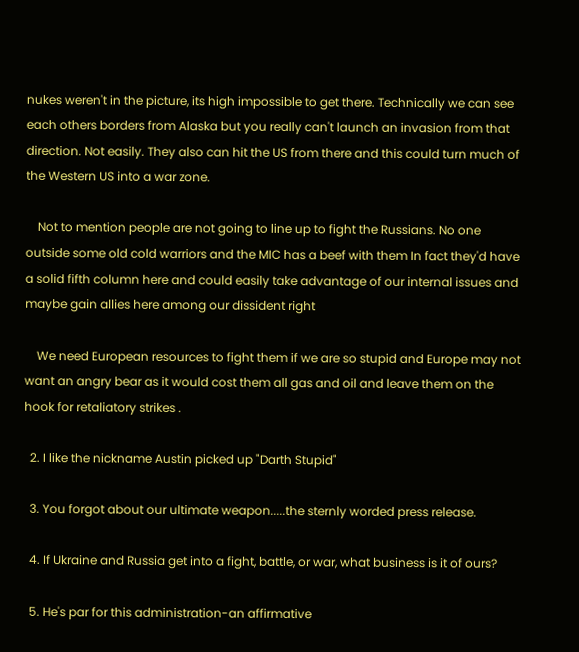nukes weren't in the picture, its high impossible to get there. Technically we can see each others borders from Alaska but you really can't launch an invasion from that direction. Not easily. They also can hit the US from there and this could turn much of the Western US into a war zone.

    Not to mention people are not going to line up to fight the Russians. No one outside some old cold warriors and the MIC has a beef with them In fact they'd have a solid fifth column here and could easily take advantage of our internal issues and maybe gain allies here among our dissident right

    We need European resources to fight them if we are so stupid and Europe may not want an angry bear as it would cost them all gas and oil and leave them on the hook for retaliatory strikes .

  2. I like the nickname Austin picked up "Darth Stupid"

  3. You forgot about our ultimate weapon.....the sternly worded press release.

  4. If Ukraine and Russia get into a fight, battle, or war, what business is it of ours?

  5. He's par for this administration-an affirmative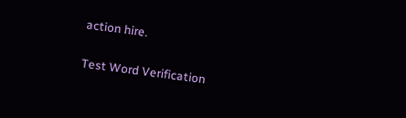action hire.


Test Word Verification